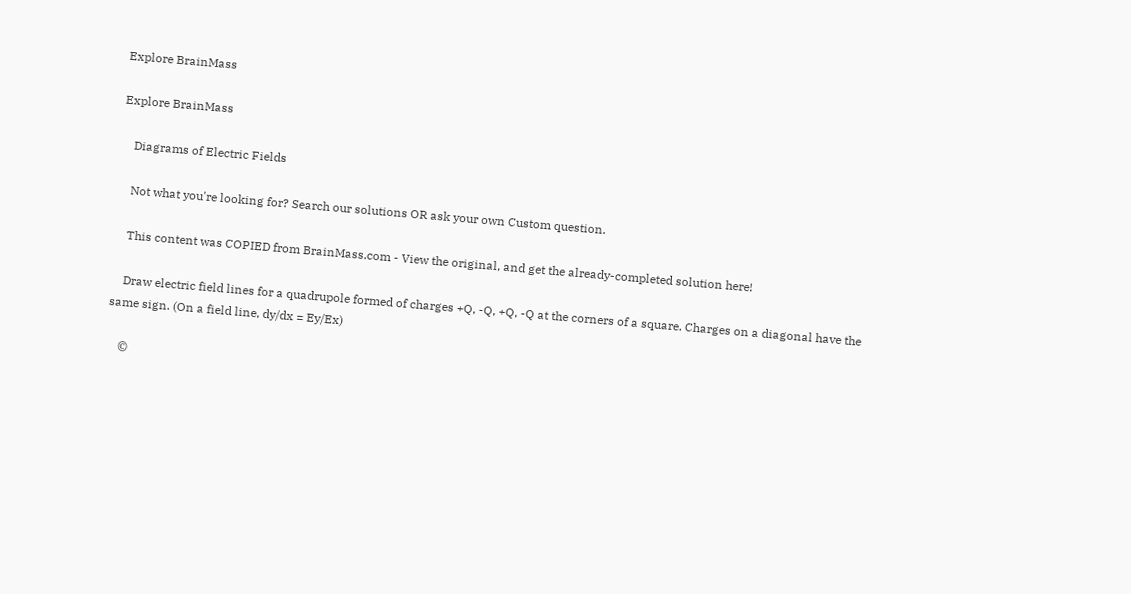Explore BrainMass

Explore BrainMass

    Diagrams of Electric Fields

    Not what you're looking for? Search our solutions OR ask your own Custom question.

    This content was COPIED from BrainMass.com - View the original, and get the already-completed solution here!

    Draw electric field lines for a quadrupole formed of charges +Q, -Q, +Q, -Q at the corners of a square. Charges on a diagonal have the same sign. (On a field line, dy/dx = Ey/Ex)

    ©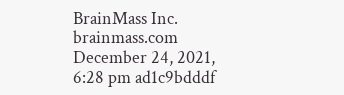BrainMass Inc. brainmass.com December 24, 2021, 6:28 pm ad1c9bdddf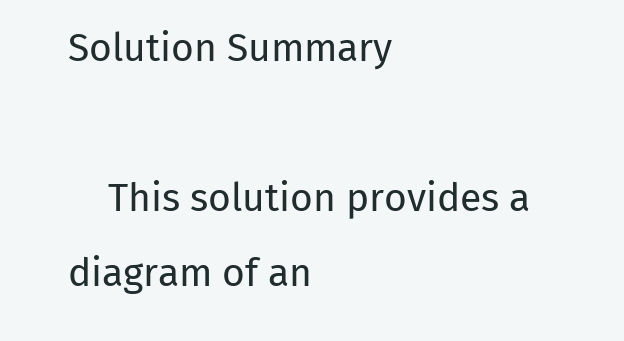Solution Summary

    This solution provides a diagram of an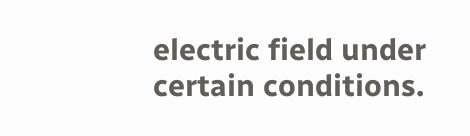electric field under certain conditions.